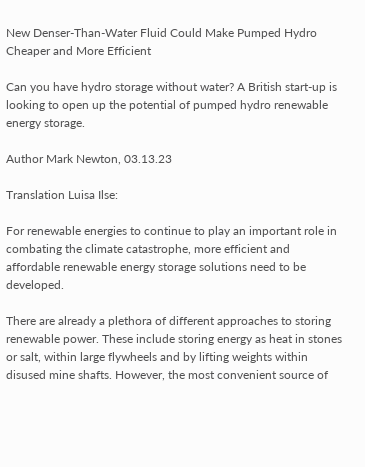New Denser-Than-Water Fluid Could Make Pumped Hydro Cheaper and More Efficient

Can you have hydro storage without water? A British start-up is looking to open up the potential of pumped hydro renewable energy storage.

Author Mark Newton, 03.13.23

Translation Luisa Ilse:

For renewable energies to continue to play an important role in combating the climate catastrophe, more efficient and affordable renewable energy storage solutions need to be developed.

There are already a plethora of different approaches to storing renewable power. These include storing energy as heat in stones or salt, within large flywheels and by lifting weights within disused mine shafts. However, the most convenient source of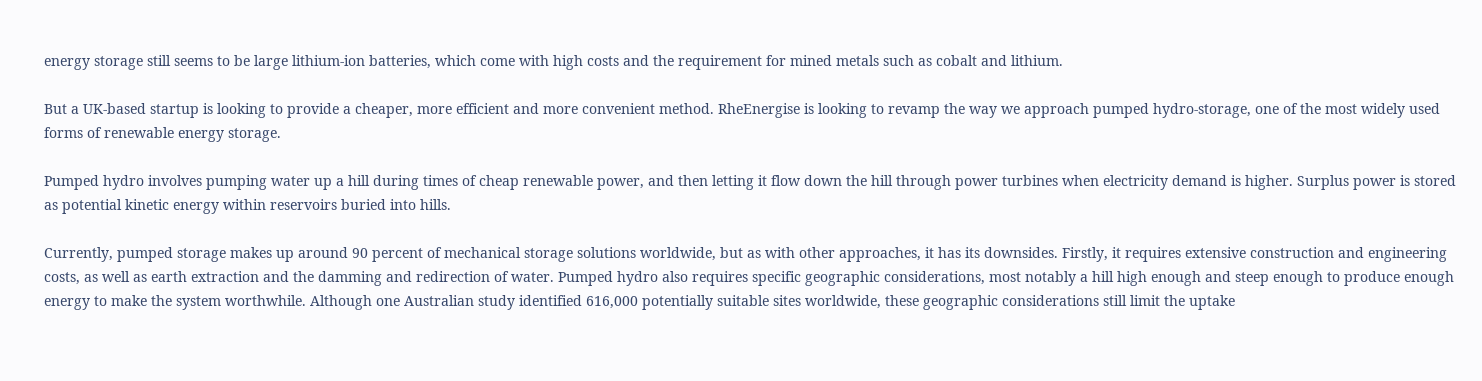energy storage still seems to be large lithium-ion batteries, which come with high costs and the requirement for mined metals such as cobalt and lithium.

But a UK-based startup is looking to provide a cheaper, more efficient and more convenient method. RheEnergise is looking to revamp the way we approach pumped hydro-storage, one of the most widely used forms of renewable energy storage.

Pumped hydro involves pumping water up a hill during times of cheap renewable power, and then letting it flow down the hill through power turbines when electricity demand is higher. Surplus power is stored as potential kinetic energy within reservoirs buried into hills.

Currently, pumped storage makes up around 90 percent of mechanical storage solutions worldwide, but as with other approaches, it has its downsides. Firstly, it requires extensive construction and engineering costs, as well as earth extraction and the damming and redirection of water. Pumped hydro also requires specific geographic considerations, most notably a hill high enough and steep enough to produce enough energy to make the system worthwhile. Although one Australian study identified 616,000 potentially suitable sites worldwide, these geographic considerations still limit the uptake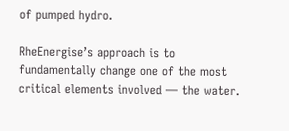of pumped hydro.

RheEnergise’s approach is to fundamentally change one of the most critical elements involved — the water.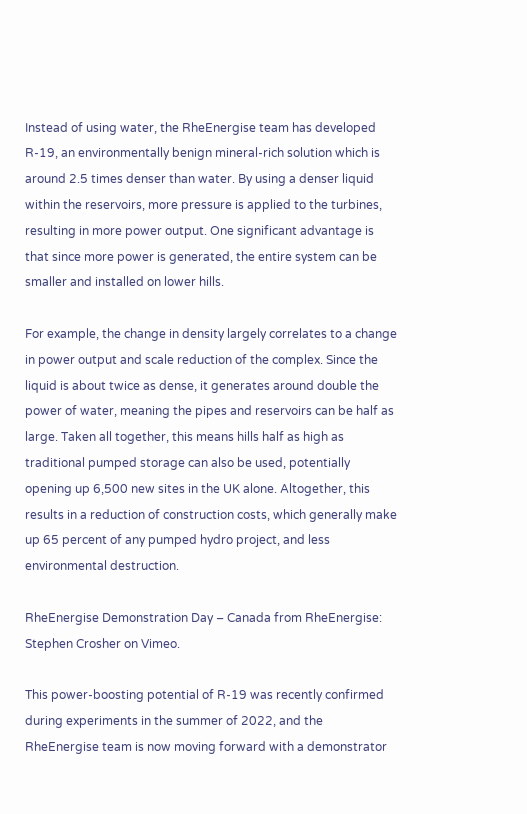Instead of using water, the RheEnergise team has developed R-19, an environmentally benign mineral-rich solution which is around 2.5 times denser than water. By using a denser liquid within the reservoirs, more pressure is applied to the turbines, resulting in more power output. One significant advantage is that since more power is generated, the entire system can be smaller and installed on lower hills.

For example, the change in density largely correlates to a change in power output and scale reduction of the complex. Since the liquid is about twice as dense, it generates around double the power of water, meaning the pipes and reservoirs can be half as large. Taken all together, this means hills half as high as traditional pumped storage can also be used, potentially opening up 6,500 new sites in the UK alone. Altogether, this results in a reduction of construction costs, which generally make up 65 percent of any pumped hydro project, and less environmental destruction.

RheEnergise Demonstration Day – Canada from RheEnergise: Stephen Crosher on Vimeo.

This power-boosting potential of R-19 was recently confirmed during experiments in the summer of 2022, and the RheEnergise team is now moving forward with a demonstrator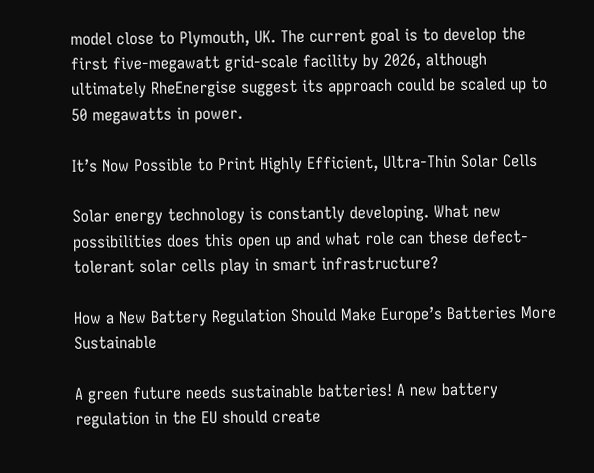model close to Plymouth, UK. The current goal is to develop the first five-megawatt grid-scale facility by 2026, although ultimately RheEnergise suggest its approach could be scaled up to 50 megawatts in power.

It’s Now Possible to Print Highly Efficient, Ultra-Thin Solar Cells

Solar energy technology is constantly developing. What new possibilities does this open up and what role can these defect-tolerant solar cells play in smart infrastructure?

How a New Battery Regulation Should Make Europe’s Batteries More Sustainable

A green future needs sustainable batteries! A new battery regulation in the EU should create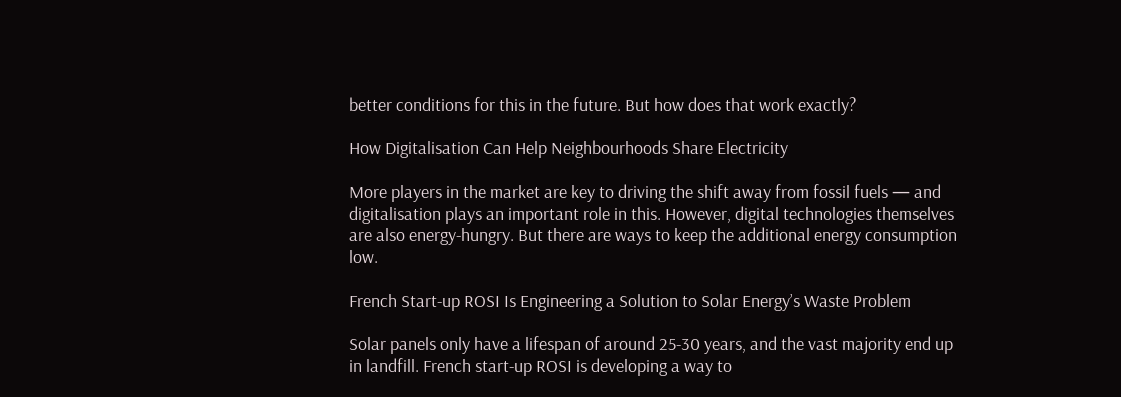better conditions for this in the future. But how does that work exactly?

How Digitalisation Can Help Neighbourhoods Share Electricity

More players in the market are key to driving the shift away from fossil fuels — and digitalisation plays an important role in this. However, digital technologies themselves are also energy-hungry. But there are ways to keep the additional energy consumption low.

French Start-up ROSI Is Engineering a Solution to Solar Energy’s Waste Problem

Solar panels only have a lifespan of around 25-30 years, and the vast majority end up in landfill. French start-up ROSI is developing a way to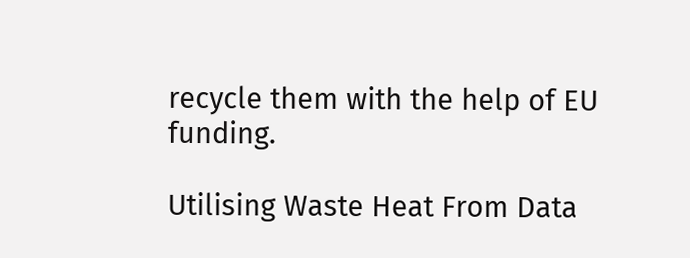recycle them with the help of EU funding.

Utilising Waste Heat From Data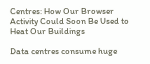Centres: How Our Browser Activity Could Soon Be Used to Heat Our Buildings

Data centres consume huge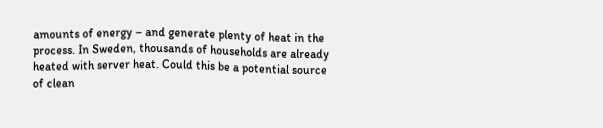amounts of energy – and generate plenty of heat in the process. In Sweden, thousands of households are already heated with server heat. Could this be a potential source of clean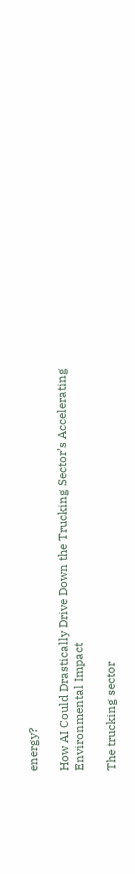energy?

How AI Could Drastically Drive Down the Trucking Sector’s Accelerating Environmental Impact

The trucking sector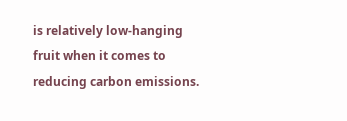is relatively low-hanging fruit when it comes to reducing carbon emissions.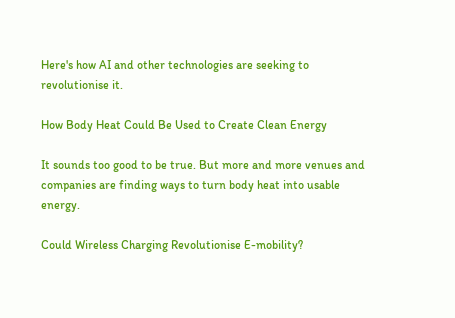Here's how AI and other technologies are seeking to revolutionise it.

How Body Heat Could Be Used to Create Clean Energy

It sounds too good to be true. But more and more venues and companies are finding ways to turn body heat into usable energy.

Could Wireless Charging Revolutionise E-mobility?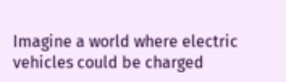Imagine a world where electric vehicles could be charged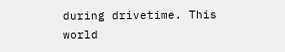during drivetime. This world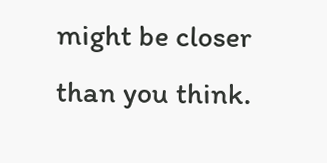might be closer than you think.